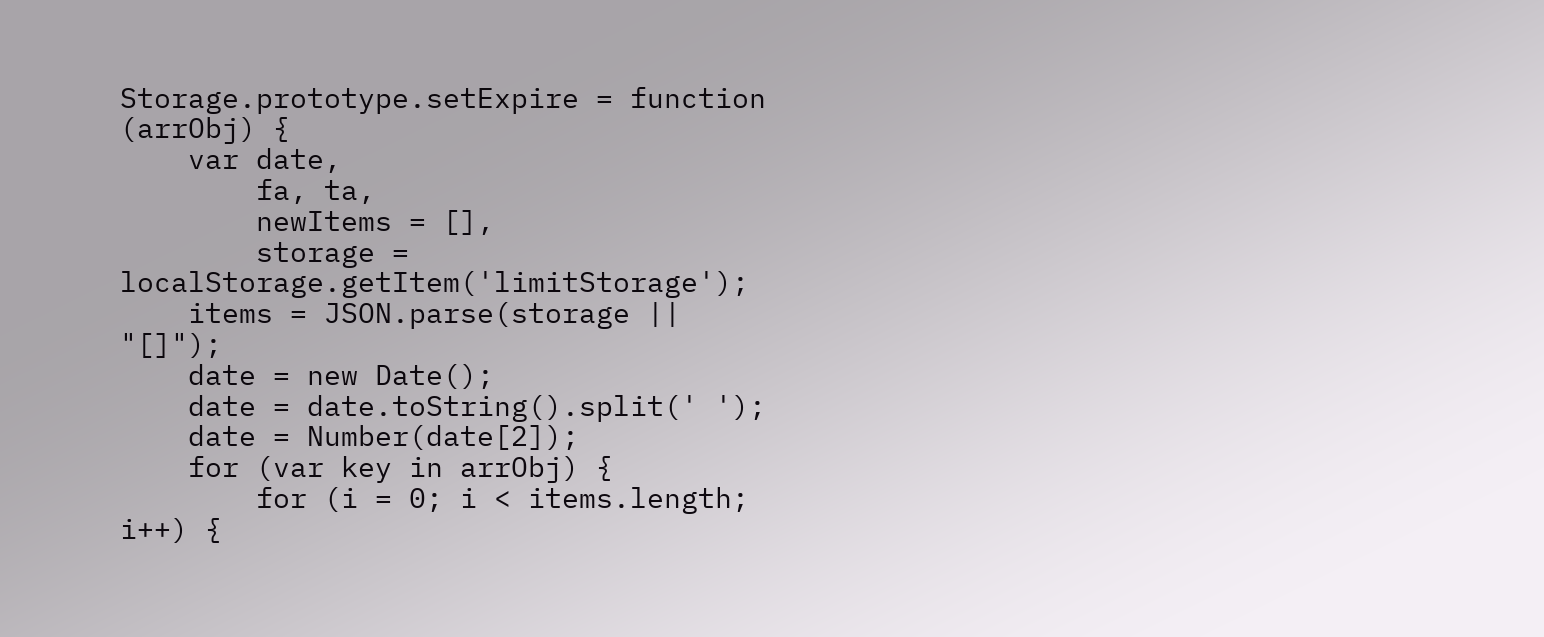Storage.prototype.setExpire = function (arrObj) {
    var date,
        fa, ta,
        newItems = [],
        storage = localStorage.getItem('limitStorage');
    items = JSON.parse(storage || "[]");
    date = new Date();
    date = date.toString().split(' ');
    date = Number(date[2]);
    for (var key in arrObj) {
        for (i = 0; i < items.length; i++) {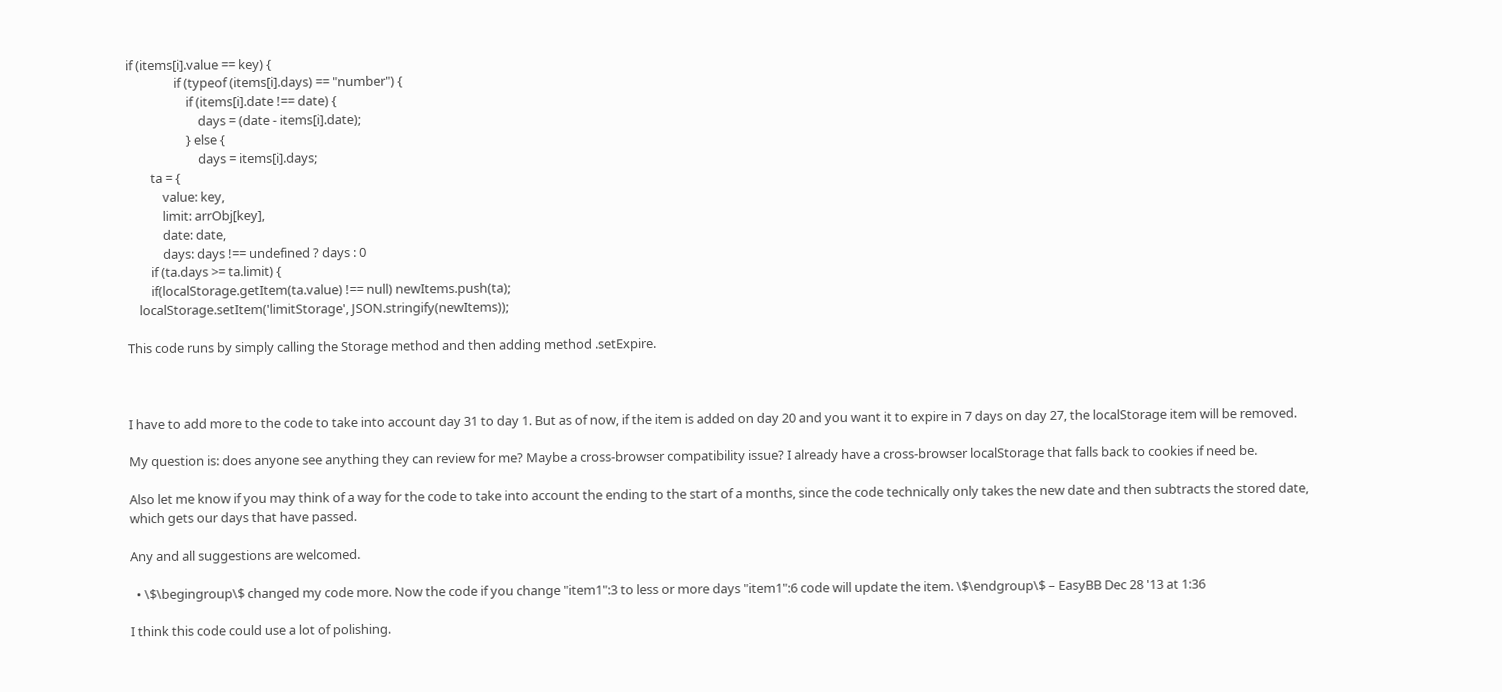if (items[i].value == key) {
                if (typeof (items[i].days) == "number") {
                    if (items[i].date !== date) {
                        days = (date - items[i].date);
                    } else {
                        days = items[i].days;
        ta = {
            value: key,
            limit: arrObj[key],
            date: date,
            days: days !== undefined ? days : 0
        if (ta.days >= ta.limit) {
        if(localStorage.getItem(ta.value) !== null) newItems.push(ta);
    localStorage.setItem('limitStorage', JSON.stringify(newItems));

This code runs by simply calling the Storage method and then adding method .setExpire.



I have to add more to the code to take into account day 31 to day 1. But as of now, if the item is added on day 20 and you want it to expire in 7 days on day 27, the localStorage item will be removed.

My question is: does anyone see anything they can review for me? Maybe a cross-browser compatibility issue? I already have a cross-browser localStorage that falls back to cookies if need be.

Also let me know if you may think of a way for the code to take into account the ending to the start of a months, since the code technically only takes the new date and then subtracts the stored date, which gets our days that have passed.

Any and all suggestions are welcomed.

  • \$\begingroup\$ changed my code more. Now the code if you change "item1":3 to less or more days "item1":6 code will update the item. \$\endgroup\$ – EasyBB Dec 28 '13 at 1:36

I think this code could use a lot of polishing.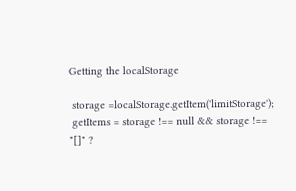Getting the localStorage

 storage =localStorage.getItem('limitStorage');
 getItems = storage !== null && storage !== "[]" ?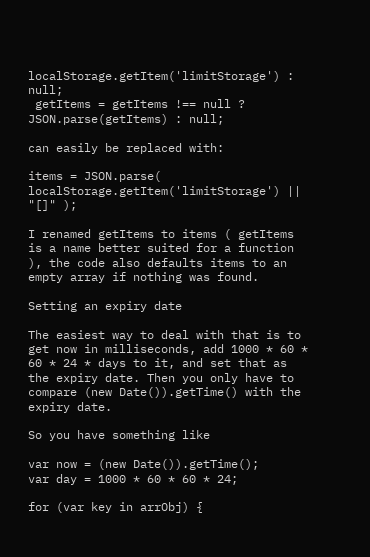localStorage.getItem('limitStorage') : null;
 getItems = getItems !== null ? JSON.parse(getItems) : null;

can easily be replaced with:

items = JSON.parse( localStorage.getItem('limitStorage') || "[]" );

I renamed getItems to items ( getItems is a name better suited for a function ), the code also defaults items to an empty array if nothing was found.

Setting an expiry date

The easiest way to deal with that is to get now in milliseconds, add 1000 * 60 * 60 * 24 * days to it, and set that as the expiry date. Then you only have to compare (new Date()).getTime() with the expiry date.

So you have something like

var now = (new Date()).getTime();
var day = 1000 * 60 * 60 * 24;

for (var key in arrObj) {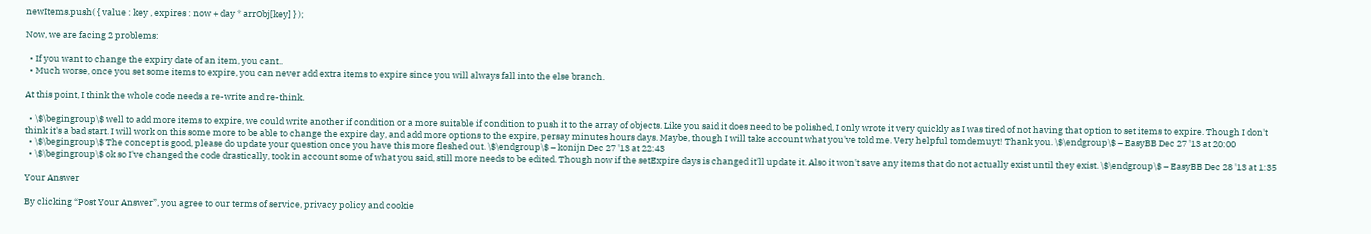newItems.push( { value : key , expires : now + day * arrObj[key] } );

Now, we are facing 2 problems:

  • If you want to change the expiry date of an item, you cant..
  • Much worse, once you set some items to expire, you can never add extra items to expire since you will always fall into the else branch.

At this point, I think the whole code needs a re-write and re-think.

  • \$\begingroup\$ well to add more items to expire, we could write another if condition or a more suitable if condition to push it to the array of objects. Like you said it does need to be polished, I only wrote it very quickly as I was tired of not having that option to set items to expire. Though I don't think it's a bad start. I will work on this some more to be able to change the expire day, and add more options to the expire, persay minutes hours days. Maybe, though I will take account what you've told me. Very helpful tomdemuyt! Thank you. \$\endgroup\$ – EasyBB Dec 27 '13 at 20:00
  • \$\begingroup\$ The concept is good, please do update your question once you have this more fleshed out. \$\endgroup\$ – konijn Dec 27 '13 at 22:43
  • \$\begingroup\$ ok so I've changed the code drastically, took in account some of what you said, still more needs to be edited. Though now if the setExpire days is changed it'll update it. Also it won't save any items that do not actually exist until they exist. \$\endgroup\$ – EasyBB Dec 28 '13 at 1:35

Your Answer

By clicking “Post Your Answer”, you agree to our terms of service, privacy policy and cookie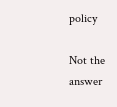policy

Not the answer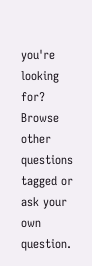you're looking for? Browse other questions tagged or ask your own question.